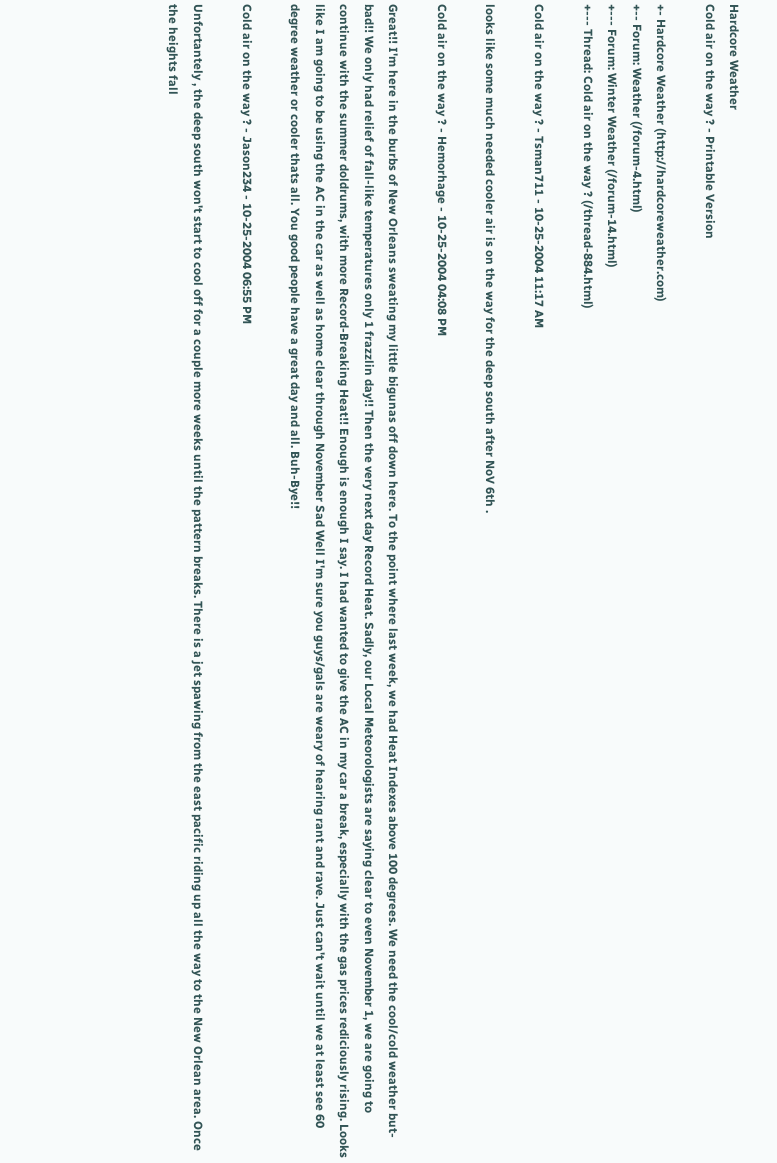Hardcore Weather
Cold air on the way ? - Printable Version

+- Hardcore Weather (http://hardcoreweather.com)
+-- Forum: Weather (/forum-4.html)
+--- Forum: Winter Weather (/forum-14.html)
+--- Thread: Cold air on the way ? (/thread-884.html)

Cold air on the way ? - Tsman711 - 10-25-2004 11:17 AM

looks like some much needed cooler air is on the way for the deep south after NoV 6th .

Cold air on the way ? - Hemorhage - 10-25-2004 04:08 PM

Great!! I'm here in the burbs of New Orleans sweating my little bigunas off down here. To the point where last week, we had Heat Indexes above 100 degrees. We need the cool/cold weather but-bad!! We only had relief of fall-like temperatures only 1 frazzlin day!! Then the very next day Record Heat. Sadly, our Local Meteorologists are saying clear to even November 1, we are going to continue with the summer doldrums, with more Record-Breaking Heat!! Enough is enough I say. I had wanted to give the AC in my car a break, especially with the gas prices rediciously rising. Looks like I am going to be using the AC in the car as well as home clear through November Sad Well I'm sure you guys/gals are weary of hearing rant and rave. Just can't wait until we at least see 60 degree weather or cooler thats all. You good people have a great day and all. Buh-Bye!!

Cold air on the way ? - Jason234 - 10-25-2004 06:55 PM

Unfortantely , the deep south won't start to cool off for a couple more weeks until the pattern breaks. There is a jet spawing from the east pacific riding up all the way to the New Orlean area. Once the heights fall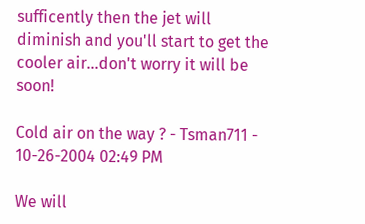sufficently then the jet will diminish and you'll start to get the cooler air...don't worry it will be soon!

Cold air on the way ? - Tsman711 - 10-26-2004 02:49 PM

We will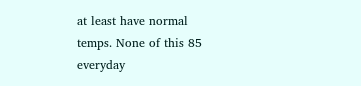at least have normal temps. None of this 85 everyday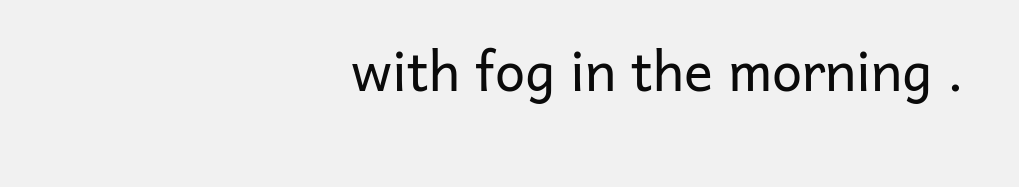with fog in the morning .